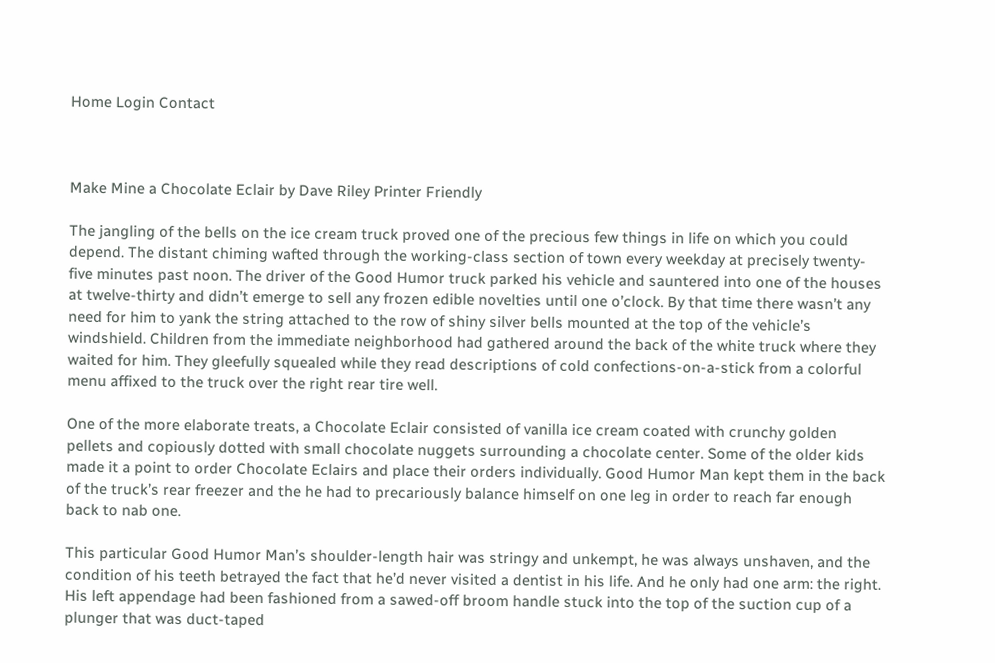Home Login Contact



Make Mine a Chocolate Eclair by Dave Riley Printer Friendly

The jangling of the bells on the ice cream truck proved one of the precious few things in life on which you could depend. The distant chiming wafted through the working-class section of town every weekday at precisely twenty-five minutes past noon. The driver of the Good Humor truck parked his vehicle and sauntered into one of the houses at twelve-thirty and didn’t emerge to sell any frozen edible novelties until one o’clock. By that time there wasn’t any need for him to yank the string attached to the row of shiny silver bells mounted at the top of the vehicle’s windshield. Children from the immediate neighborhood had gathered around the back of the white truck where they waited for him. They gleefully squealed while they read descriptions of cold confections-on-a-stick from a colorful menu affixed to the truck over the right rear tire well.

One of the more elaborate treats, a Chocolate Eclair consisted of vanilla ice cream coated with crunchy golden pellets and copiously dotted with small chocolate nuggets surrounding a chocolate center. Some of the older kids made it a point to order Chocolate Eclairs and place their orders individually. Good Humor Man kept them in the back of the truck’s rear freezer and the he had to precariously balance himself on one leg in order to reach far enough back to nab one.

This particular Good Humor Man’s shoulder-length hair was stringy and unkempt, he was always unshaven, and the condition of his teeth betrayed the fact that he’d never visited a dentist in his life. And he only had one arm: the right. His left appendage had been fashioned from a sawed-off broom handle stuck into the top of the suction cup of a plunger that was duct-taped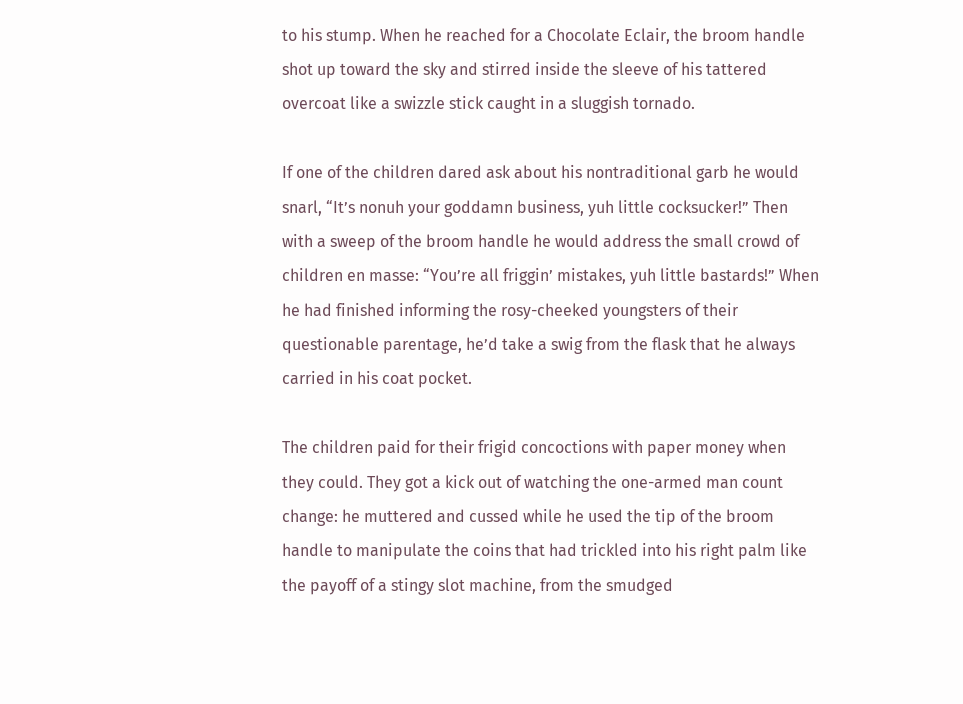to his stump. When he reached for a Chocolate Eclair, the broom handle shot up toward the sky and stirred inside the sleeve of his tattered overcoat like a swizzle stick caught in a sluggish tornado.

If one of the children dared ask about his nontraditional garb he would snarl, “It’s nonuh your goddamn business, yuh little cocksucker!” Then with a sweep of the broom handle he would address the small crowd of children en masse: “You’re all friggin’ mistakes, yuh little bastards!” When he had finished informing the rosy-cheeked youngsters of their questionable parentage, he’d take a swig from the flask that he always carried in his coat pocket.

The children paid for their frigid concoctions with paper money when they could. They got a kick out of watching the one-armed man count change: he muttered and cussed while he used the tip of the broom handle to manipulate the coins that had trickled into his right palm like the payoff of a stingy slot machine, from the smudged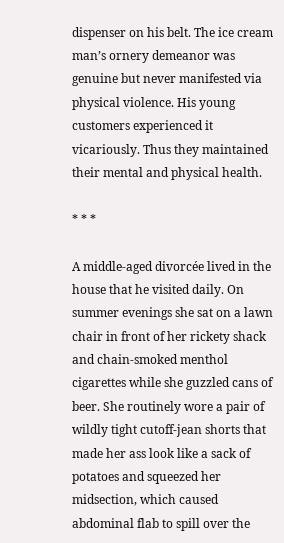dispenser on his belt. The ice cream man’s ornery demeanor was genuine but never manifested via physical violence. His young customers experienced it vicariously. Thus they maintained their mental and physical health.

* * *

A middle-aged divorcée lived in the house that he visited daily. On summer evenings she sat on a lawn chair in front of her rickety shack and chain-smoked menthol cigarettes while she guzzled cans of beer. She routinely wore a pair of wildly tight cutoff-jean shorts that made her ass look like a sack of potatoes and squeezed her midsection, which caused abdominal flab to spill over the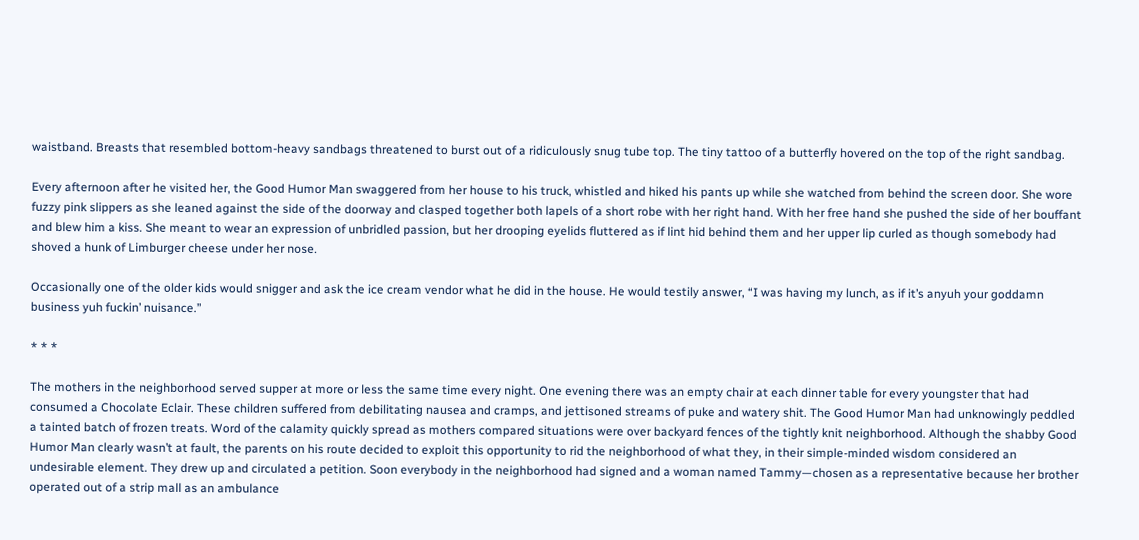waistband. Breasts that resembled bottom-heavy sandbags threatened to burst out of a ridiculously snug tube top. The tiny tattoo of a butterfly hovered on the top of the right sandbag.

Every afternoon after he visited her, the Good Humor Man swaggered from her house to his truck, whistled and hiked his pants up while she watched from behind the screen door. She wore fuzzy pink slippers as she leaned against the side of the doorway and clasped together both lapels of a short robe with her right hand. With her free hand she pushed the side of her bouffant and blew him a kiss. She meant to wear an expression of unbridled passion, but her drooping eyelids fluttered as if lint hid behind them and her upper lip curled as though somebody had shoved a hunk of Limburger cheese under her nose.

Occasionally one of the older kids would snigger and ask the ice cream vendor what he did in the house. He would testily answer, “I was having my lunch, as if it’s anyuh your goddamn business yuh fuckin’ nuisance.”

* * *

The mothers in the neighborhood served supper at more or less the same time every night. One evening there was an empty chair at each dinner table for every youngster that had consumed a Chocolate Eclair. These children suffered from debilitating nausea and cramps, and jettisoned streams of puke and watery shit. The Good Humor Man had unknowingly peddled a tainted batch of frozen treats. Word of the calamity quickly spread as mothers compared situations were over backyard fences of the tightly knit neighborhood. Although the shabby Good Humor Man clearly wasn’t at fault, the parents on his route decided to exploit this opportunity to rid the neighborhood of what they, in their simple-minded wisdom considered an undesirable element. They drew up and circulated a petition. Soon everybody in the neighborhood had signed and a woman named Tammy—chosen as a representative because her brother operated out of a strip mall as an ambulance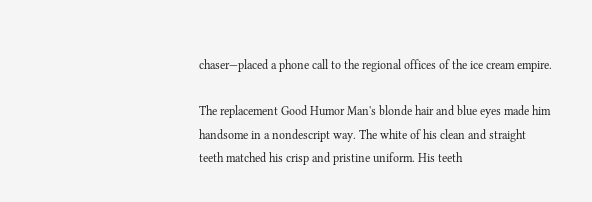chaser—placed a phone call to the regional offices of the ice cream empire.

The replacement Good Humor Man's blonde hair and blue eyes made him handsome in a nondescript way. The white of his clean and straight teeth matched his crisp and pristine uniform. His teeth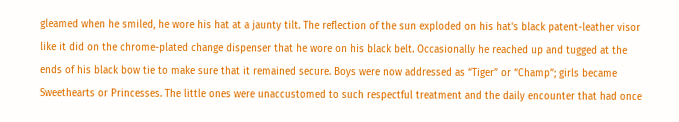gleamed when he smiled, he wore his hat at a jaunty tilt. The reflection of the sun exploded on his hat's black patent-leather visor like it did on the chrome-plated change dispenser that he wore on his black belt. Occasionally he reached up and tugged at the ends of his black bow tie to make sure that it remained secure. Boys were now addressed as “Tiger” or “Champ”; girls became Sweethearts or Princesses. The little ones were unaccustomed to such respectful treatment and the daily encounter that had once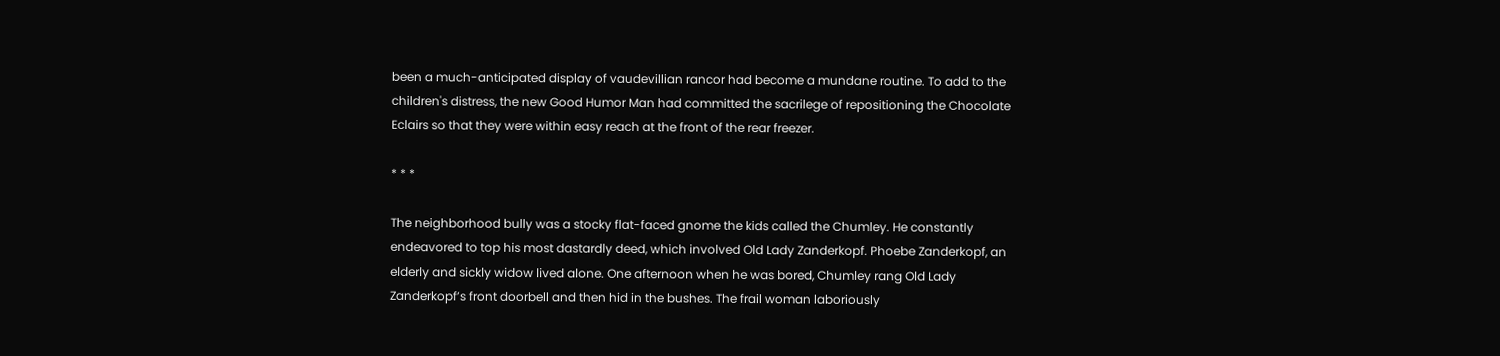been a much-anticipated display of vaudevillian rancor had become a mundane routine. To add to the children's distress, the new Good Humor Man had committed the sacrilege of repositioning the Chocolate Eclairs so that they were within easy reach at the front of the rear freezer.

* * *

The neighborhood bully was a stocky flat-faced gnome the kids called the Chumley. He constantly endeavored to top his most dastardly deed, which involved Old Lady Zanderkopf. Phoebe Zanderkopf, an elderly and sickly widow lived alone. One afternoon when he was bored, Chumley rang Old Lady Zanderkopf’s front doorbell and then hid in the bushes. The frail woman laboriously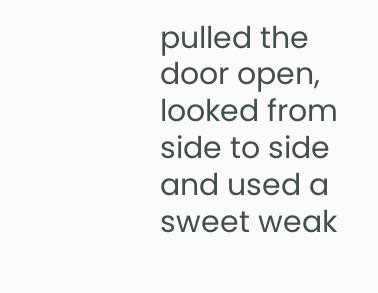pulled the door open, looked from side to side and used a sweet weak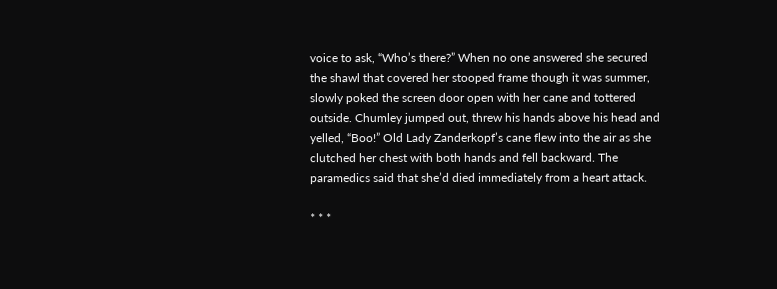voice to ask, “Who’s there?” When no one answered she secured the shawl that covered her stooped frame though it was summer, slowly poked the screen door open with her cane and tottered outside. Chumley jumped out, threw his hands above his head and yelled, “Boo!” Old Lady Zanderkopf’s cane flew into the air as she clutched her chest with both hands and fell backward. The paramedics said that she’d died immediately from a heart attack.

* * *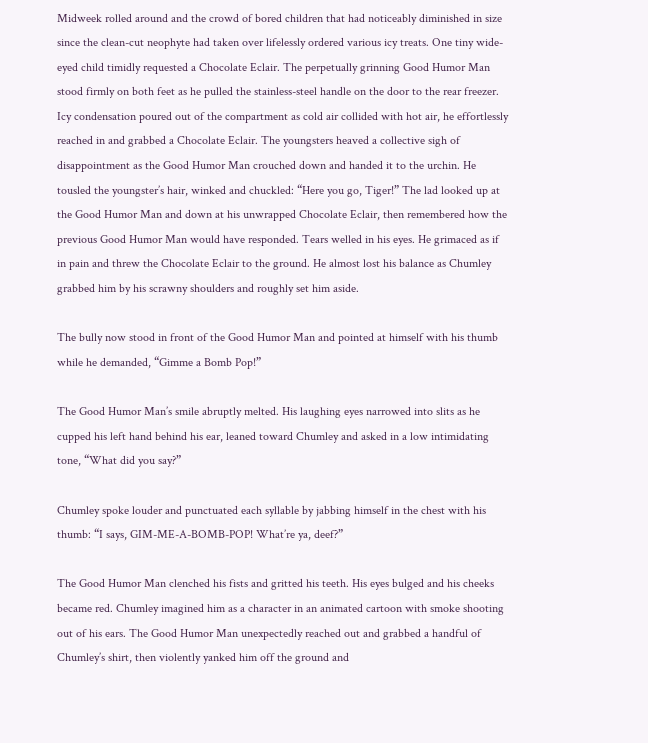Midweek rolled around and the crowd of bored children that had noticeably diminished in size since the clean-cut neophyte had taken over lifelessly ordered various icy treats. One tiny wide-eyed child timidly requested a Chocolate Eclair. The perpetually grinning Good Humor Man stood firmly on both feet as he pulled the stainless-steel handle on the door to the rear freezer. Icy condensation poured out of the compartment as cold air collided with hot air, he effortlessly reached in and grabbed a Chocolate Eclair. The youngsters heaved a collective sigh of disappointment as the Good Humor Man crouched down and handed it to the urchin. He tousled the youngster’s hair, winked and chuckled: “Here you go, Tiger!” The lad looked up at the Good Humor Man and down at his unwrapped Chocolate Eclair, then remembered how the previous Good Humor Man would have responded. Tears welled in his eyes. He grimaced as if in pain and threw the Chocolate Eclair to the ground. He almost lost his balance as Chumley grabbed him by his scrawny shoulders and roughly set him aside.

The bully now stood in front of the Good Humor Man and pointed at himself with his thumb while he demanded, “Gimme a Bomb Pop!”

The Good Humor Man’s smile abruptly melted. His laughing eyes narrowed into slits as he cupped his left hand behind his ear, leaned toward Chumley and asked in a low intimidating tone, “What did you say?”

Chumley spoke louder and punctuated each syllable by jabbing himself in the chest with his thumb: “I says, GIM-ME-A-BOMB-POP! What’re ya, deef?”

The Good Humor Man clenched his fists and gritted his teeth. His eyes bulged and his cheeks became red. Chumley imagined him as a character in an animated cartoon with smoke shooting out of his ears. The Good Humor Man unexpectedly reached out and grabbed a handful of Chumley’s shirt, then violently yanked him off the ground and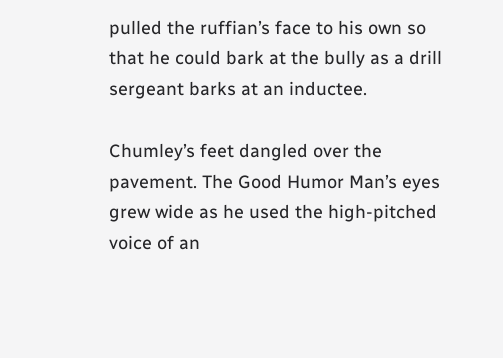pulled the ruffian’s face to his own so that he could bark at the bully as a drill sergeant barks at an inductee.

Chumley’s feet dangled over the pavement. The Good Humor Man’s eyes grew wide as he used the high-pitched voice of an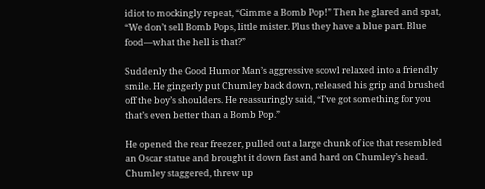idiot to mockingly repeat, “Gimme a Bomb Pop!” Then he glared and spat, “We don’t sell Bomb Pops, little mister. Plus they have a blue part. Blue food—what the hell is that?”

Suddenly the Good Humor Man’s aggressive scowl relaxed into a friendly smile. He gingerly put Chumley back down, released his grip and brushed off the boy’s shoulders. He reassuringly said, “I’ve got something for you that’s even better than a Bomb Pop.”

He opened the rear freezer, pulled out a large chunk of ice that resembled an Oscar statue and brought it down fast and hard on Chumley’s head. Chumley staggered, threw up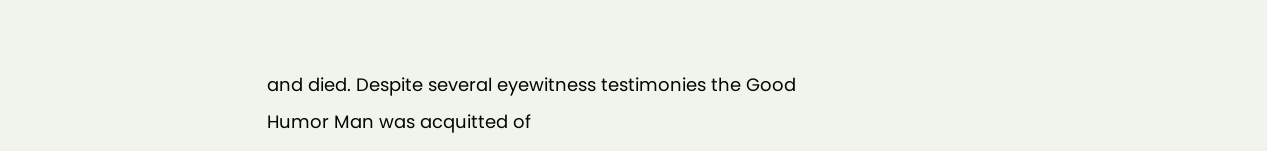and died. Despite several eyewitness testimonies the Good Humor Man was acquitted of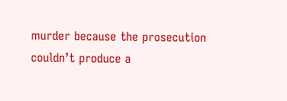murder because the prosecution couldn’t produce a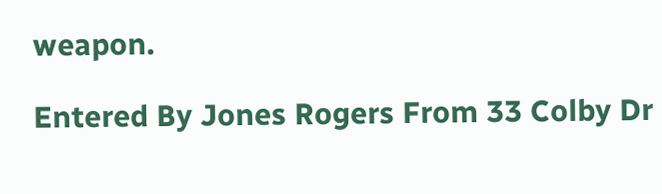weapon.

Entered By Jones Rogers From 33 Colby Dr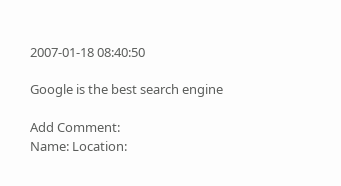2007-01-18 08:40:50

Google is the best search engine

Add Comment:
Name: Location: